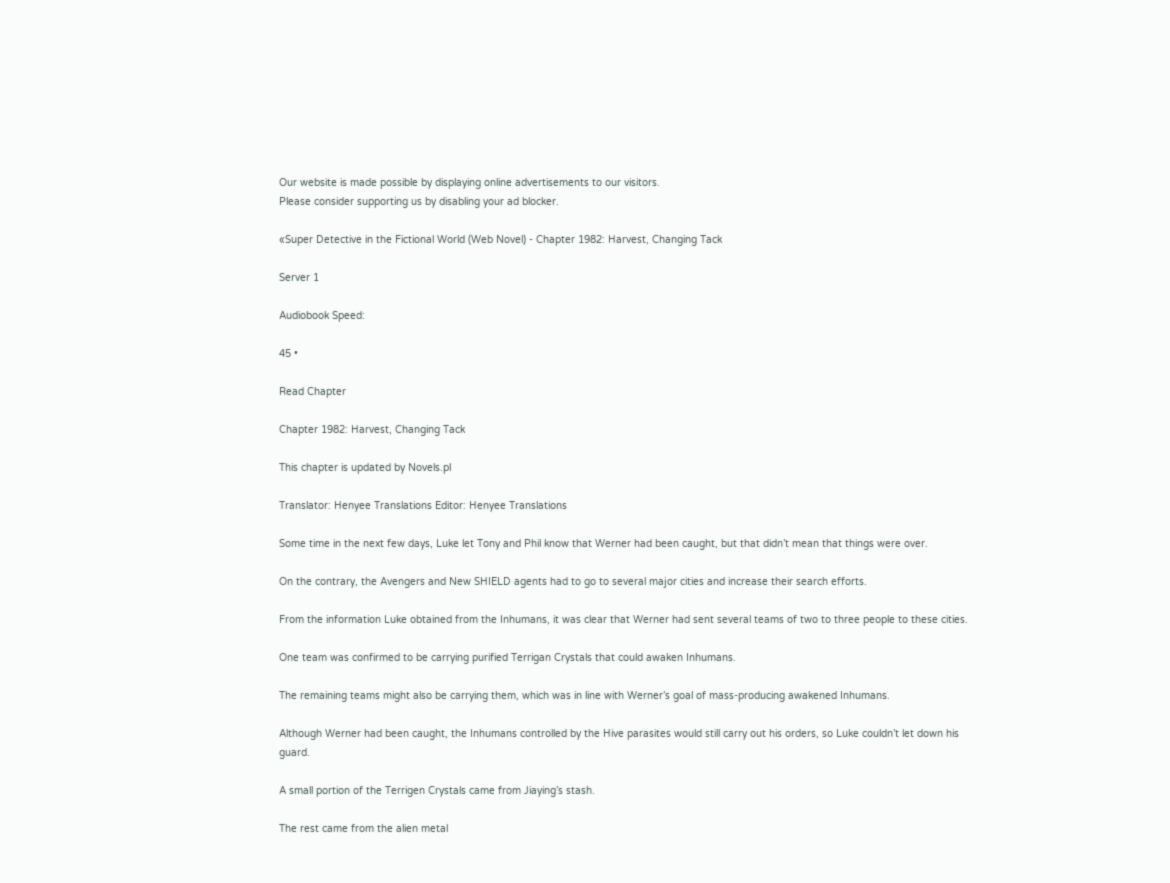Our website is made possible by displaying online advertisements to our visitors.
Please consider supporting us by disabling your ad blocker.

«Super Detective in the Fictional World (Web Novel) - Chapter 1982: Harvest, Changing Tack

Server 1

Audiobook Speed:

45 •

Read Chapter

Chapter 1982: Harvest, Changing Tack

This chapter is updated by Novels.pl

Translator: Henyee Translations Editor: Henyee Translations

Some time in the next few days, Luke let Tony and Phil know that Werner had been caught, but that didn’t mean that things were over.

On the contrary, the Avengers and New SHIELD agents had to go to several major cities and increase their search efforts.

From the information Luke obtained from the Inhumans, it was clear that Werner had sent several teams of two to three people to these cities.

One team was confirmed to be carrying purified Terrigan Crystals that could awaken Inhumans.

The remaining teams might also be carrying them, which was in line with Werner’s goal of mass-producing awakened Inhumans.

Although Werner had been caught, the Inhumans controlled by the Hive parasites would still carry out his orders, so Luke couldn’t let down his guard.

A small portion of the Terrigen Crystals came from Jiaying’s stash.

The rest came from the alien metal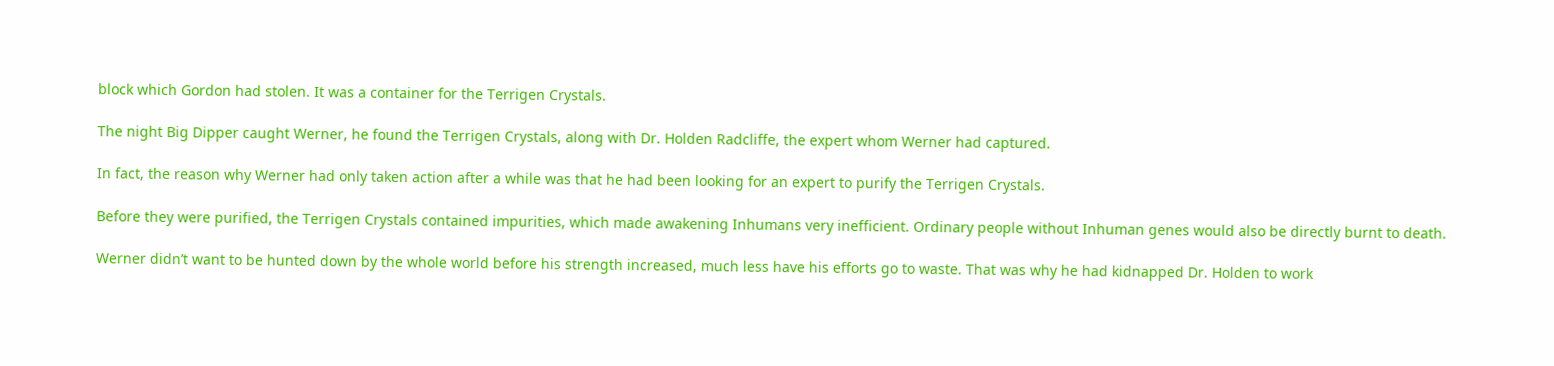block which Gordon had stolen. It was a container for the Terrigen Crystals.

The night Big Dipper caught Werner, he found the Terrigen Crystals, along with Dr. Holden Radcliffe, the expert whom Werner had captured.

In fact, the reason why Werner had only taken action after a while was that he had been looking for an expert to purify the Terrigen Crystals.

Before they were purified, the Terrigen Crystals contained impurities, which made awakening Inhumans very inefficient. Ordinary people without Inhuman genes would also be directly burnt to death.

Werner didn’t want to be hunted down by the whole world before his strength increased, much less have his efforts go to waste. That was why he had kidnapped Dr. Holden to work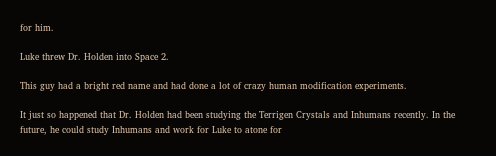for him.

Luke threw Dr. Holden into Space 2.

This guy had a bright red name and had done a lot of crazy human modification experiments.

It just so happened that Dr. Holden had been studying the Terrigen Crystals and Inhumans recently. In the future, he could study Inhumans and work for Luke to atone for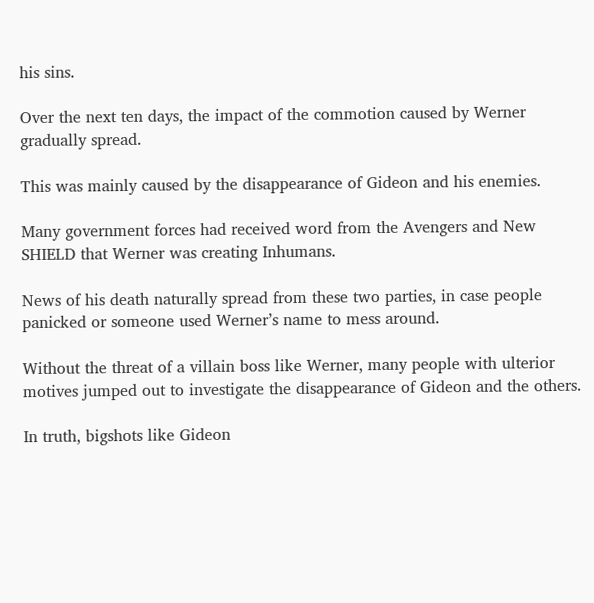his sins.

Over the next ten days, the impact of the commotion caused by Werner gradually spread.

This was mainly caused by the disappearance of Gideon and his enemies.

Many government forces had received word from the Avengers and New SHIELD that Werner was creating Inhumans.

News of his death naturally spread from these two parties, in case people panicked or someone used Werner’s name to mess around.

Without the threat of a villain boss like Werner, many people with ulterior motives jumped out to investigate the disappearance of Gideon and the others.

In truth, bigshots like Gideon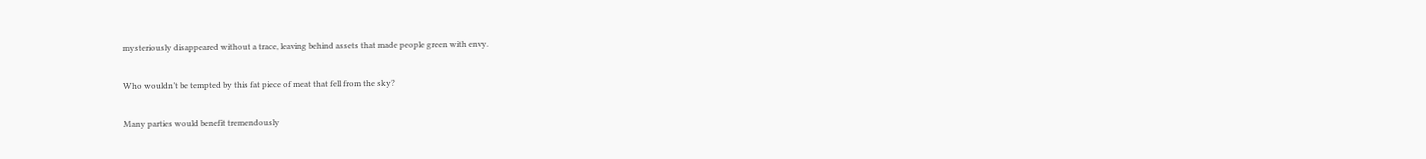mysteriously disappeared without a trace, leaving behind assets that made people green with envy.

Who wouldn’t be tempted by this fat piece of meat that fell from the sky?

Many parties would benefit tremendously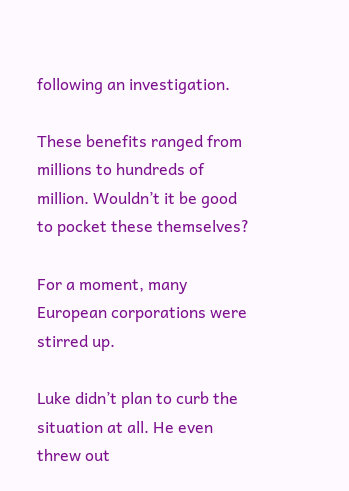following an investigation.

These benefits ranged from millions to hundreds of million. Wouldn’t it be good to pocket these themselves?

For a moment, many European corporations were stirred up.

Luke didn’t plan to curb the situation at all. He even threw out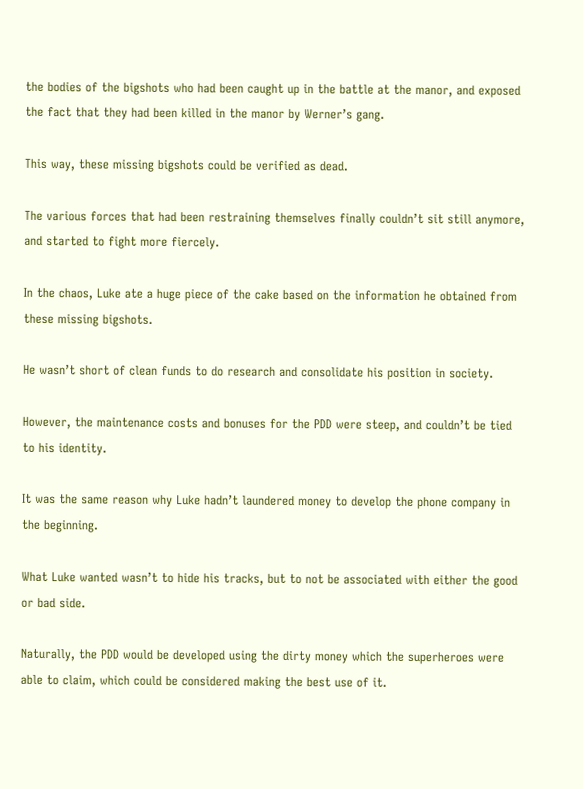the bodies of the bigshots who had been caught up in the battle at the manor, and exposed the fact that they had been killed in the manor by Werner’s gang.

This way, these missing bigshots could be verified as dead.

The various forces that had been restraining themselves finally couldn’t sit still anymore, and started to fight more fiercely.

In the chaos, Luke ate a huge piece of the cake based on the information he obtained from these missing bigshots.

He wasn’t short of clean funds to do research and consolidate his position in society.

However, the maintenance costs and bonuses for the PDD were steep, and couldn’t be tied to his identity.

It was the same reason why Luke hadn’t laundered money to develop the phone company in the beginning.

What Luke wanted wasn’t to hide his tracks, but to not be associated with either the good or bad side.

Naturally, the PDD would be developed using the dirty money which the superheroes were able to claim, which could be considered making the best use of it.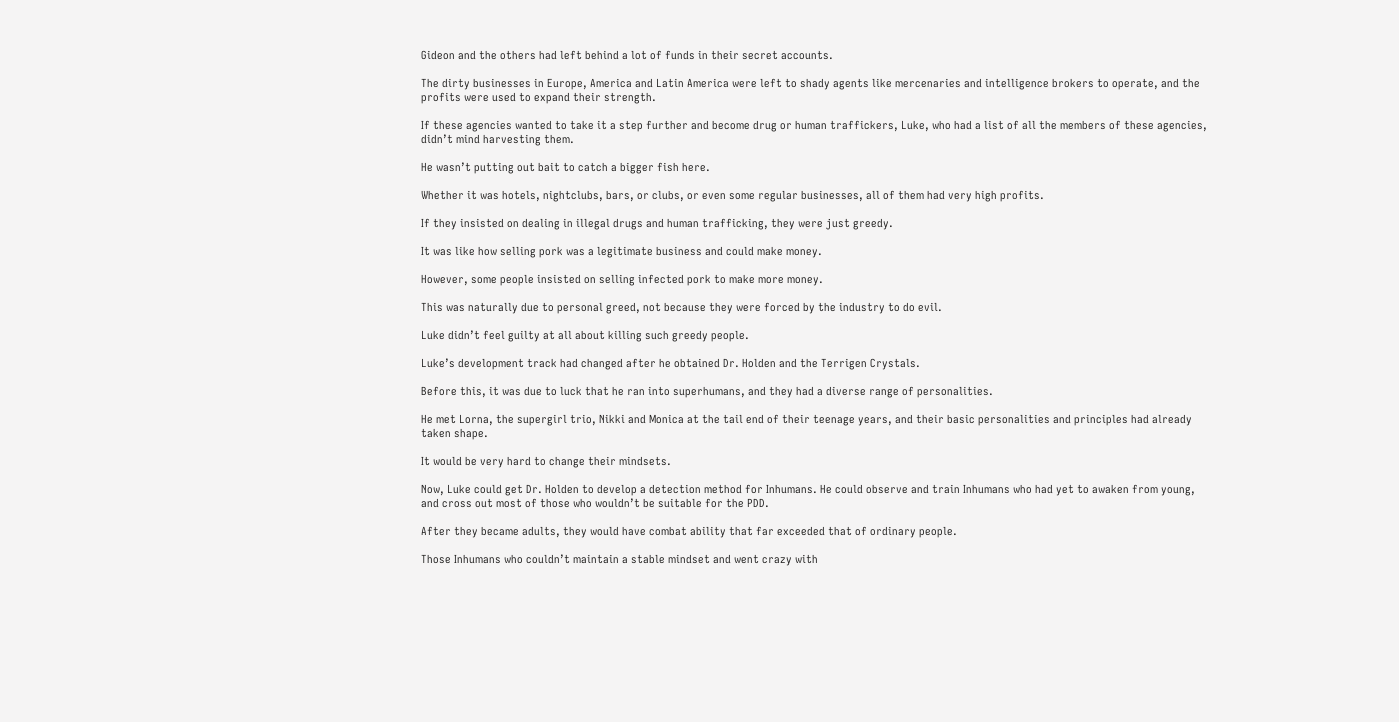Gideon and the others had left behind a lot of funds in their secret accounts.

The dirty businesses in Europe, America and Latin America were left to shady agents like mercenaries and intelligence brokers to operate, and the profits were used to expand their strength.

If these agencies wanted to take it a step further and become drug or human traffickers, Luke, who had a list of all the members of these agencies, didn’t mind harvesting them.

He wasn’t putting out bait to catch a bigger fish here.

Whether it was hotels, nightclubs, bars, or clubs, or even some regular businesses, all of them had very high profits.

If they insisted on dealing in illegal drugs and human trafficking, they were just greedy.

It was like how selling pork was a legitimate business and could make money.

However, some people insisted on selling infected pork to make more money.

This was naturally due to personal greed, not because they were forced by the industry to do evil.

Luke didn’t feel guilty at all about killing such greedy people.

Luke’s development track had changed after he obtained Dr. Holden and the Terrigen Crystals.

Before this, it was due to luck that he ran into superhumans, and they had a diverse range of personalities.

He met Lorna, the supergirl trio, Nikki and Monica at the tail end of their teenage years, and their basic personalities and principles had already taken shape.

It would be very hard to change their mindsets.

Now, Luke could get Dr. Holden to develop a detection method for Inhumans. He could observe and train Inhumans who had yet to awaken from young, and cross out most of those who wouldn’t be suitable for the PDD.

After they became adults, they would have combat ability that far exceeded that of ordinary people.

Those Inhumans who couldn’t maintain a stable mindset and went crazy with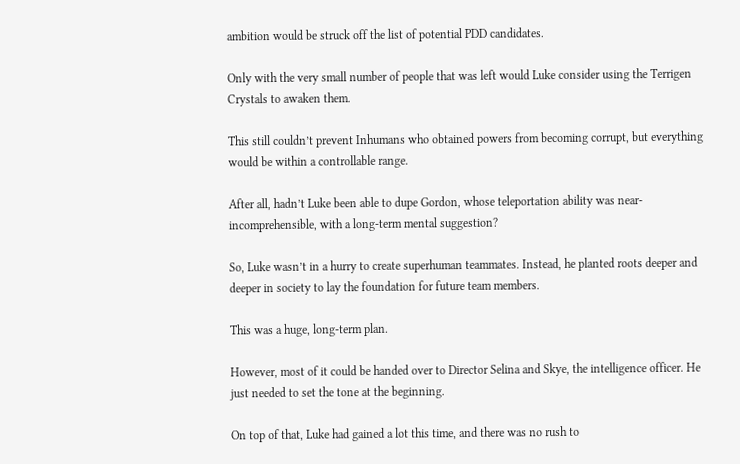ambition would be struck off the list of potential PDD candidates.

Only with the very small number of people that was left would Luke consider using the Terrigen Crystals to awaken them.

This still couldn’t prevent Inhumans who obtained powers from becoming corrupt, but everything would be within a controllable range.

After all, hadn’t Luke been able to dupe Gordon, whose teleportation ability was near-incomprehensible, with a long-term mental suggestion?

So, Luke wasn’t in a hurry to create superhuman teammates. Instead, he planted roots deeper and deeper in society to lay the foundation for future team members.

This was a huge, long-term plan.

However, most of it could be handed over to Director Selina and Skye, the intelligence officer. He just needed to set the tone at the beginning.

On top of that, Luke had gained a lot this time, and there was no rush to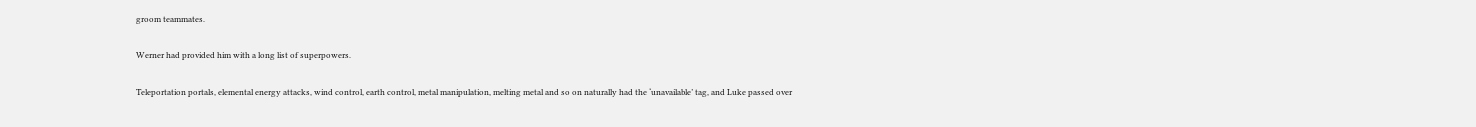groom teammates.

Werner had provided him with a long list of superpowers.

Teleportation portals, elemental energy attacks, wind control, earth control, metal manipulation, melting metal and so on naturally had the ‘unavailable’ tag, and Luke passed over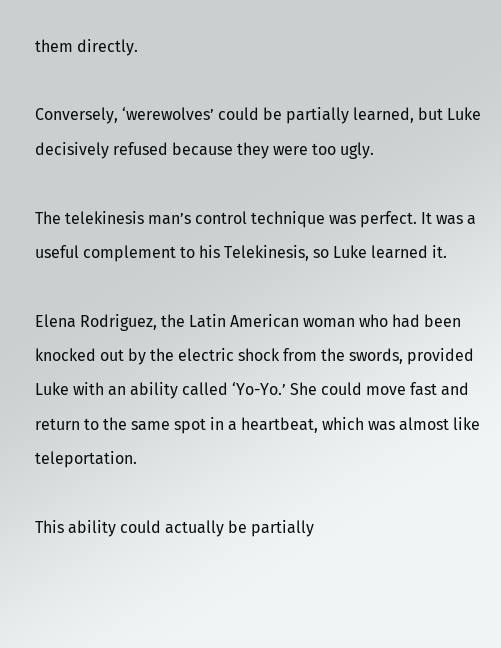them directly.

Conversely, ‘werewolves’ could be partially learned, but Luke decisively refused because they were too ugly.

The telekinesis man’s control technique was perfect. It was a useful complement to his Telekinesis, so Luke learned it.

Elena Rodriguez, the Latin American woman who had been knocked out by the electric shock from the swords, provided Luke with an ability called ‘Yo-Yo.’ She could move fast and return to the same spot in a heartbeat, which was almost like teleportation.

This ability could actually be partially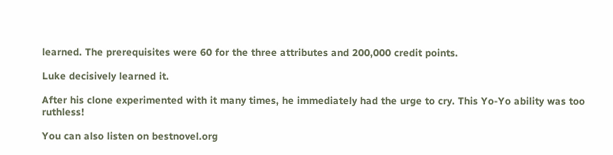learned. The prerequisites were 60 for the three attributes and 200,000 credit points.

Luke decisively learned it.

After his clone experimented with it many times, he immediately had the urge to cry. This Yo-Yo ability was too ruthless!

You can also listen on bestnovel.org